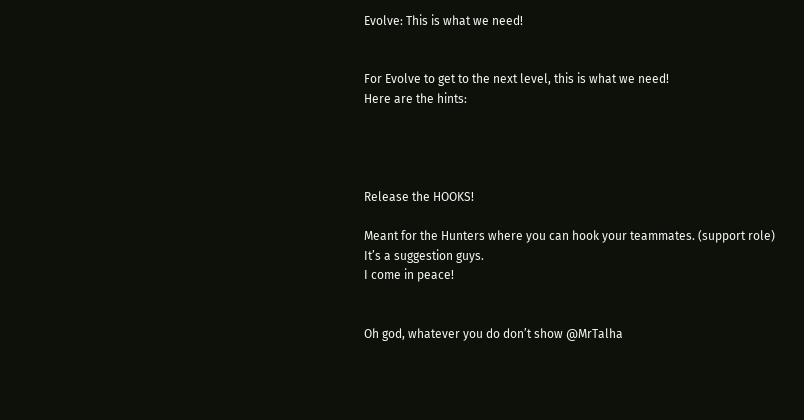Evolve: This is what we need!


For Evolve to get to the next level, this is what we need!
Here are the hints:




Release the HOOKS!

Meant for the Hunters where you can hook your teammates. (support role)
It’s a suggestion guys.
I come in peace!


Oh god, whatever you do don’t show @MrTalha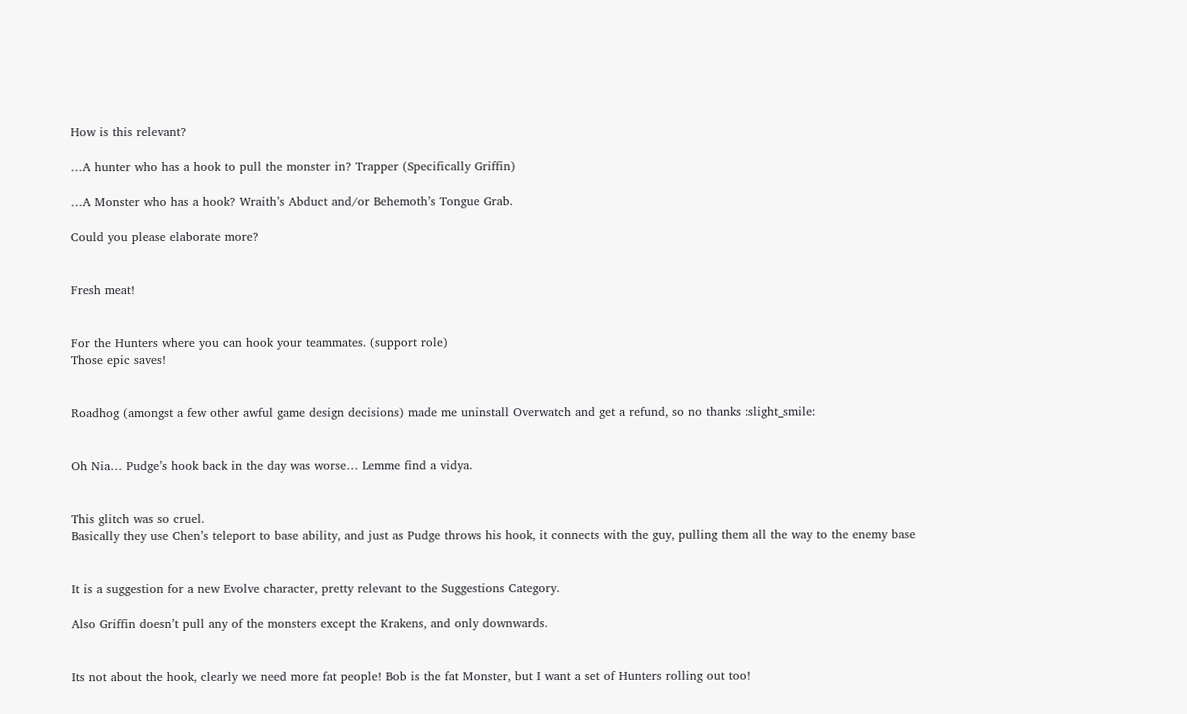How is this relevant?

…A hunter who has a hook to pull the monster in? Trapper (Specifically Griffin)

…A Monster who has a hook? Wraith’s Abduct and/or Behemoth’s Tongue Grab.

Could you please elaborate more?


Fresh meat!


For the Hunters where you can hook your teammates. (support role)
Those epic saves!


Roadhog (amongst a few other awful game design decisions) made me uninstall Overwatch and get a refund, so no thanks :slight_smile:


Oh Nia… Pudge’s hook back in the day was worse… Lemme find a vidya.


This glitch was so cruel.
Basically they use Chen’s teleport to base ability, and just as Pudge throws his hook, it connects with the guy, pulling them all the way to the enemy base


It is a suggestion for a new Evolve character, pretty relevant to the Suggestions Category.

Also Griffin doesn’t pull any of the monsters except the Krakens, and only downwards.


Its not about the hook, clearly we need more fat people! Bob is the fat Monster, but I want a set of Hunters rolling out too!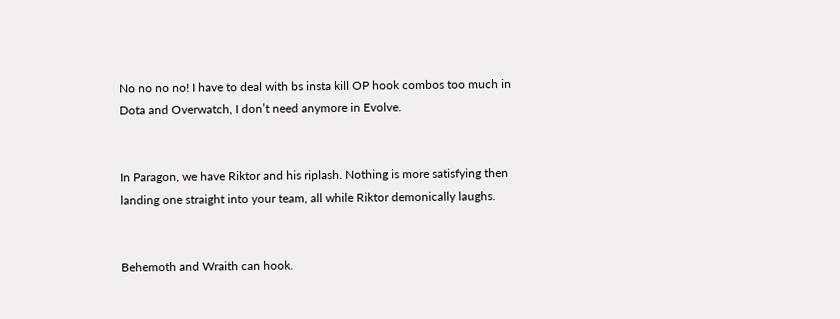No no no no! I have to deal with bs insta kill OP hook combos too much in Dota and Overwatch, I don’t need anymore in Evolve.


In Paragon, we have Riktor and his riplash. Nothing is more satisfying then landing one straight into your team, all while Riktor demonically laughs.


Behemoth and Wraith can hook.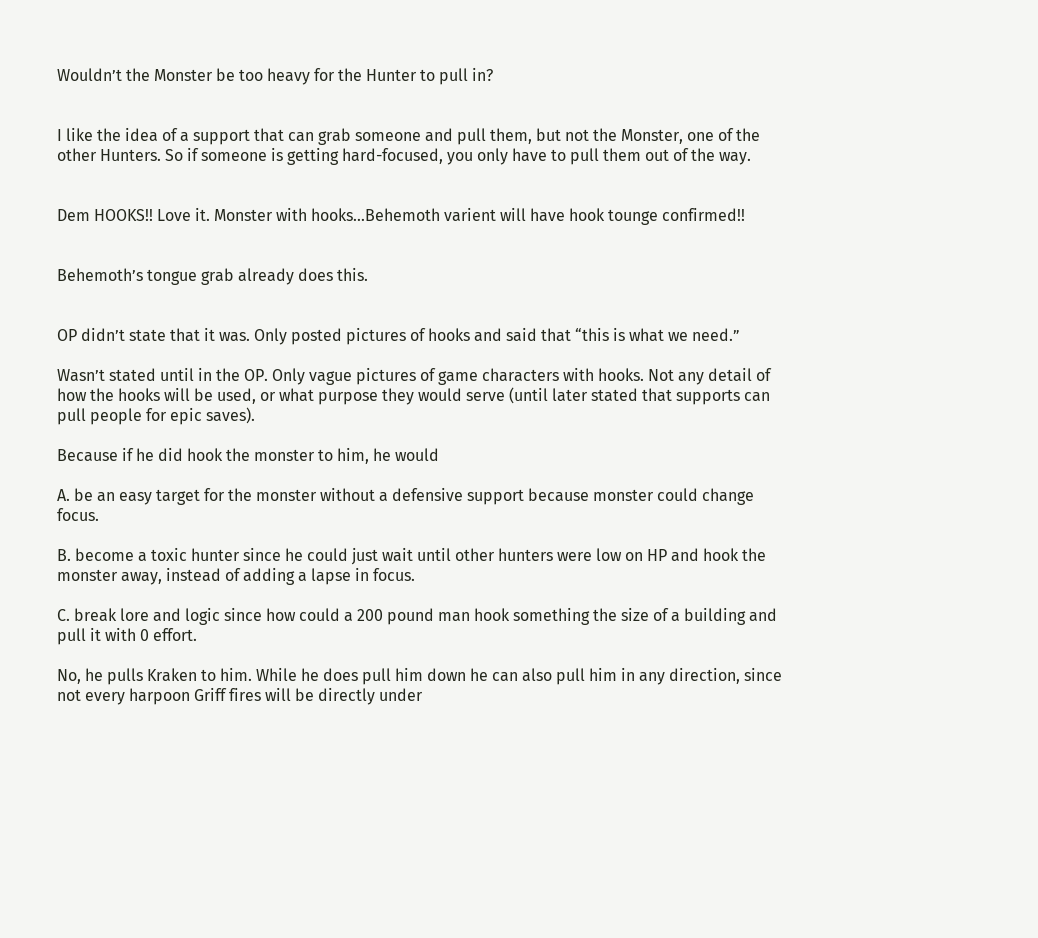Wouldn’t the Monster be too heavy for the Hunter to pull in?


I like the idea of a support that can grab someone and pull them, but not the Monster, one of the other Hunters. So if someone is getting hard-focused, you only have to pull them out of the way.


Dem HOOKS!! Love it. Monster with hooks…Behemoth varient will have hook tounge confirmed!!


Behemoth’s tongue grab already does this.


OP didn’t state that it was. Only posted pictures of hooks and said that “this is what we need.”

Wasn’t stated until in the OP. Only vague pictures of game characters with hooks. Not any detail of how the hooks will be used, or what purpose they would serve (until later stated that supports can pull people for epic saves).

Because if he did hook the monster to him, he would

A. be an easy target for the monster without a defensive support because monster could change focus.

B. become a toxic hunter since he could just wait until other hunters were low on HP and hook the monster away, instead of adding a lapse in focus.

C. break lore and logic since how could a 200 pound man hook something the size of a building and pull it with 0 effort.

No, he pulls Kraken to him. While he does pull him down he can also pull him in any direction, since not every harpoon Griff fires will be directly under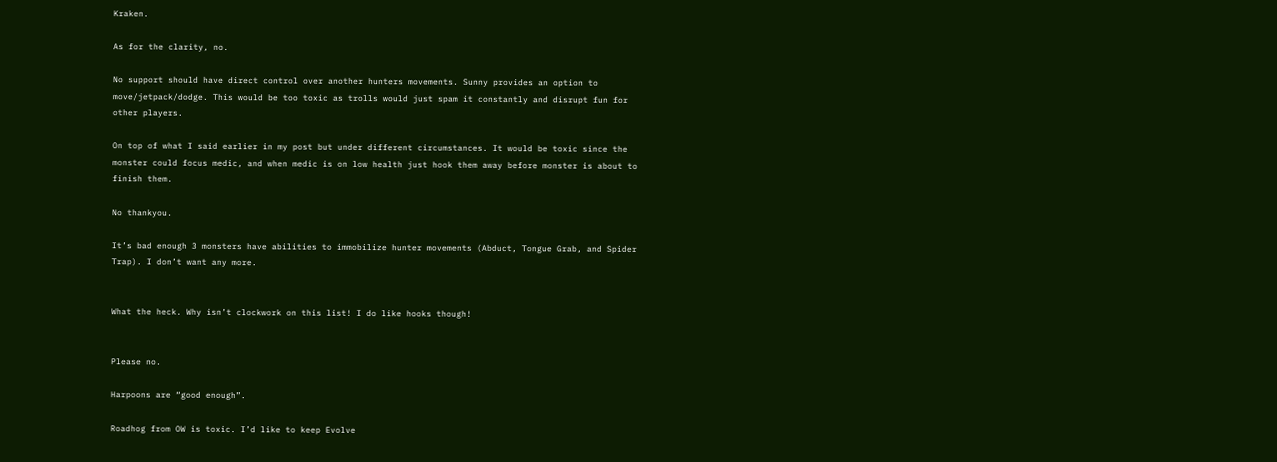Kraken.

As for the clarity, no.

No support should have direct control over another hunters movements. Sunny provides an option to move/jetpack/dodge. This would be too toxic as trolls would just spam it constantly and disrupt fun for other players.

On top of what I said earlier in my post but under different circumstances. It would be toxic since the monster could focus medic, and when medic is on low health just hook them away before monster is about to finish them.

No thankyou.

It’s bad enough 3 monsters have abilities to immobilize hunter movements (Abduct, Tongue Grab, and Spider Trap). I don’t want any more.


What the heck. Why isn’t clockwork on this list! I do like hooks though!


Please no.

Harpoons are “good enough”.

Roadhog from OW is toxic. I’d like to keep Evolve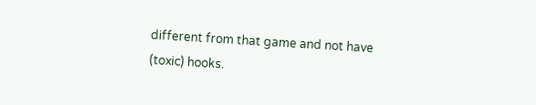different from that game and not have (toxic) hooks.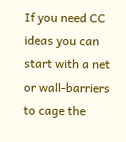If you need CC ideas you can start with a net or wall-barriers to cage the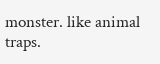monster. like animal traps.